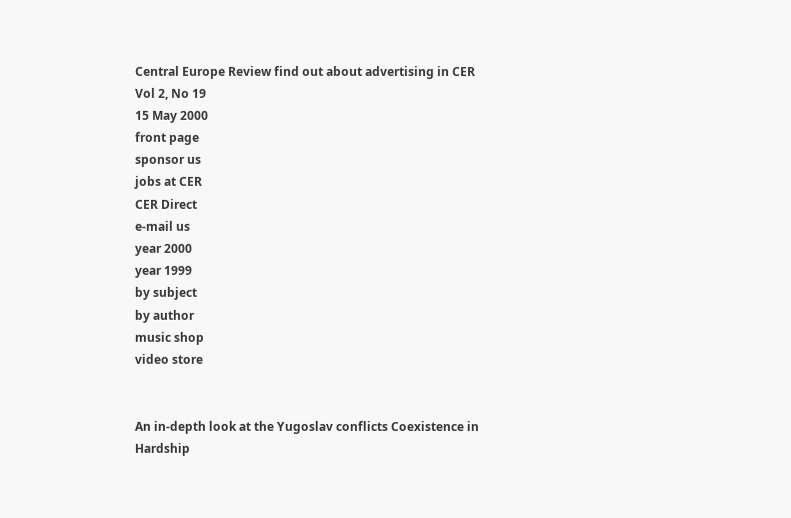Central Europe Review find out about advertising in CER
Vol 2, No 19
15 May 2000
front page
sponsor us
jobs at CER
CER Direct
e-mail us
year 2000
year 1999
by subject
by author
music shop
video store


An in-depth look at the Yugoslav conflicts Coexistence in Hardship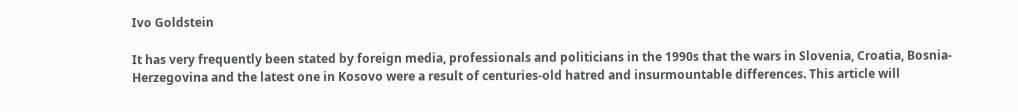Ivo Goldstein

It has very frequently been stated by foreign media, professionals and politicians in the 1990s that the wars in Slovenia, Croatia, Bosnia-Herzegovina and the latest one in Kosovo were a result of centuries-old hatred and insurmountable differences. This article will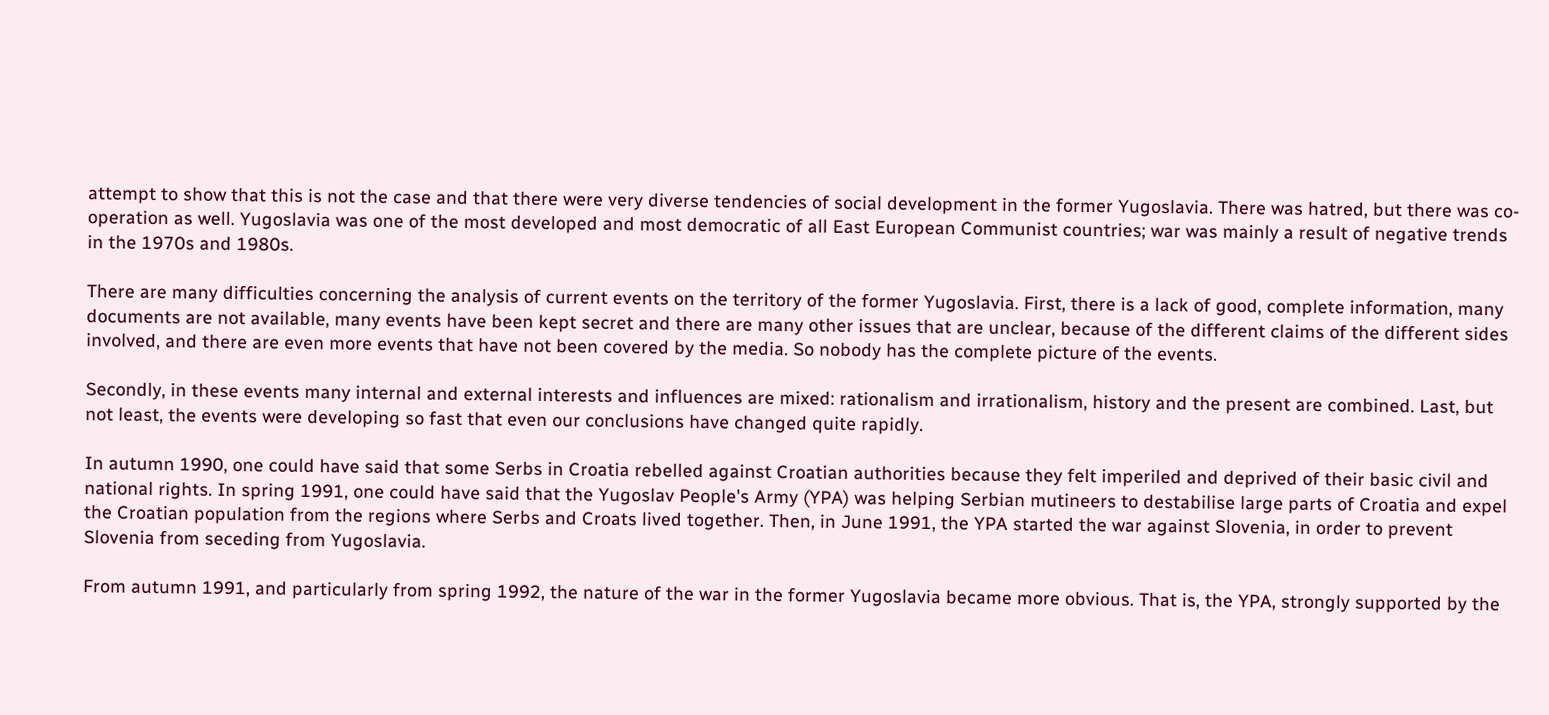attempt to show that this is not the case and that there were very diverse tendencies of social development in the former Yugoslavia. There was hatred, but there was co-operation as well. Yugoslavia was one of the most developed and most democratic of all East European Communist countries; war was mainly a result of negative trends in the 1970s and 1980s.

There are many difficulties concerning the analysis of current events on the territory of the former Yugoslavia. First, there is a lack of good, complete information, many documents are not available, many events have been kept secret and there are many other issues that are unclear, because of the different claims of the different sides involved, and there are even more events that have not been covered by the media. So nobody has the complete picture of the events.

Secondly, in these events many internal and external interests and influences are mixed: rationalism and irrationalism, history and the present are combined. Last, but not least, the events were developing so fast that even our conclusions have changed quite rapidly.

In autumn 1990, one could have said that some Serbs in Croatia rebelled against Croatian authorities because they felt imperiled and deprived of their basic civil and national rights. In spring 1991, one could have said that the Yugoslav People's Army (YPA) was helping Serbian mutineers to destabilise large parts of Croatia and expel the Croatian population from the regions where Serbs and Croats lived together. Then, in June 1991, the YPA started the war against Slovenia, in order to prevent Slovenia from seceding from Yugoslavia.

From autumn 1991, and particularly from spring 1992, the nature of the war in the former Yugoslavia became more obvious. That is, the YPA, strongly supported by the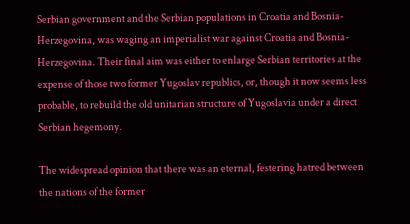Serbian government and the Serbian populations in Croatia and Bosnia-Herzegovina, was waging an imperialist war against Croatia and Bosnia-Herzegovina. Their final aim was either to enlarge Serbian territories at the expense of those two former Yugoslav republics, or, though it now seems less probable, to rebuild the old unitarian structure of Yugoslavia under a direct Serbian hegemony.

The widespread opinion that there was an eternal, festering hatred between the nations of the former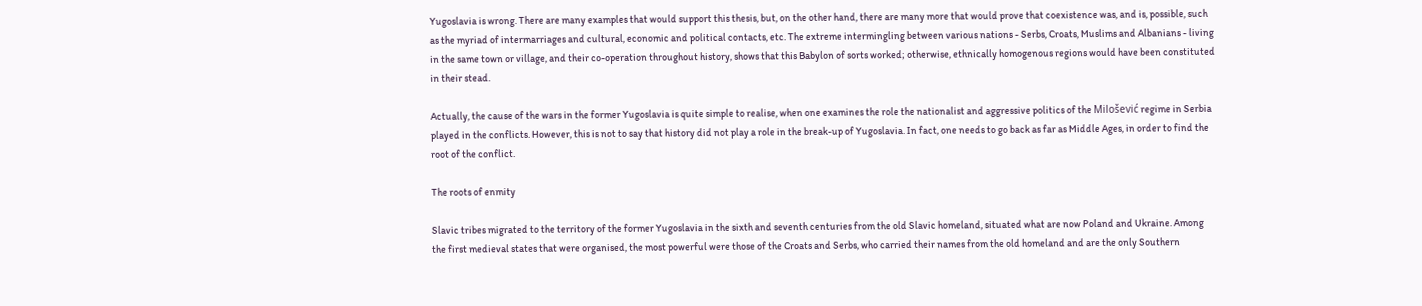Yugoslavia is wrong. There are many examples that would support this thesis, but, on the other hand, there are many more that would prove that coexistence was, and is, possible, such as the myriad of intermarriages and cultural, economic and political contacts, etc. The extreme intermingling between various nations - Serbs, Croats, Muslims and Albanians - living in the same town or village, and their co-operation throughout history, shows that this Babylon of sorts worked; otherwise, ethnically homogenous regions would have been constituted in their stead.

Actually, the cause of the wars in the former Yugoslavia is quite simple to realise, when one examines the role the nationalist and aggressive politics of the Milošević regime in Serbia played in the conflicts. However, this is not to say that history did not play a role in the break-up of Yugoslavia. In fact, one needs to go back as far as Middle Ages, in order to find the root of the conflict.

The roots of enmity

Slavic tribes migrated to the territory of the former Yugoslavia in the sixth and seventh centuries from the old Slavic homeland, situated what are now Poland and Ukraine. Among the first medieval states that were organised, the most powerful were those of the Croats and Serbs, who carried their names from the old homeland and are the only Southern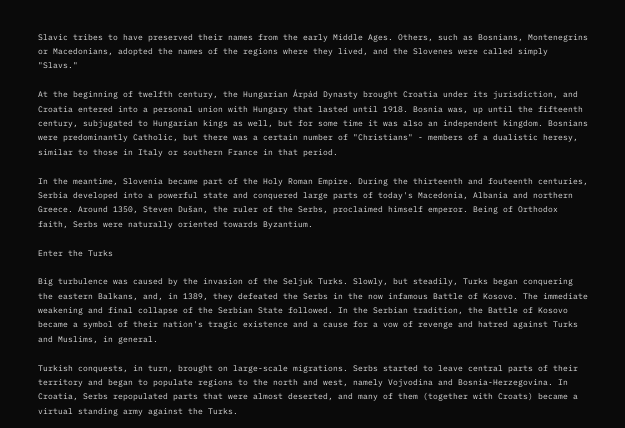Slavic tribes to have preserved their names from the early Middle Ages. Others, such as Bosnians, Montenegrins or Macedonians, adopted the names of the regions where they lived, and the Slovenes were called simply "Slavs."

At the beginning of twelfth century, the Hungarian Árpád Dynasty brought Croatia under its jurisdiction, and Croatia entered into a personal union with Hungary that lasted until 1918. Bosnia was, up until the fifteenth century, subjugated to Hungarian kings as well, but for some time it was also an independent kingdom. Bosnians were predominantly Catholic, but there was a certain number of "Christians" - members of a dualistic heresy, similar to those in Italy or southern France in that period.

In the meantime, Slovenia became part of the Holy Roman Empire. During the thirteenth and fouteenth centuries, Serbia developed into a powerful state and conquered large parts of today's Macedonia, Albania and northern Greece. Around 1350, Steven Dušan, the ruler of the Serbs, proclaimed himself emperor. Being of Orthodox faith, Serbs were naturally oriented towards Byzantium.

Enter the Turks

Big turbulence was caused by the invasion of the Seljuk Turks. Slowly, but steadily, Turks began conquering the eastern Balkans, and, in 1389, they defeated the Serbs in the now infamous Battle of Kosovo. The immediate weakening and final collapse of the Serbian State followed. In the Serbian tradition, the Battle of Kosovo became a symbol of their nation's tragic existence and a cause for a vow of revenge and hatred against Turks and Muslims, in general.

Turkish conquests, in turn, brought on large-scale migrations. Serbs started to leave central parts of their territory and began to populate regions to the north and west, namely Vojvodina and Bosnia-Herzegovina. In Croatia, Serbs repopulated parts that were almost deserted, and many of them (together with Croats) became a virtual standing army against the Turks.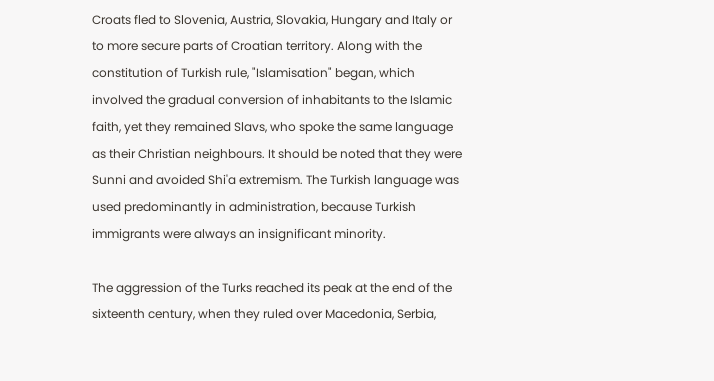Croats fled to Slovenia, Austria, Slovakia, Hungary and Italy or to more secure parts of Croatian territory. Along with the constitution of Turkish rule, "Islamisation" began, which involved the gradual conversion of inhabitants to the Islamic faith, yet they remained Slavs, who spoke the same language as their Christian neighbours. It should be noted that they were Sunni and avoided Shi'a extremism. The Turkish language was used predominantly in administration, because Turkish immigrants were always an insignificant minority.

The aggression of the Turks reached its peak at the end of the sixteenth century, when they ruled over Macedonia, Serbia,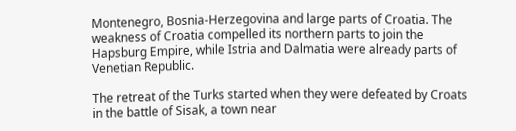Montenegro, Bosnia-Herzegovina and large parts of Croatia. The weakness of Croatia compelled its northern parts to join the Hapsburg Empire, while Istria and Dalmatia were already parts of Venetian Republic.

The retreat of the Turks started when they were defeated by Croats in the battle of Sisak, a town near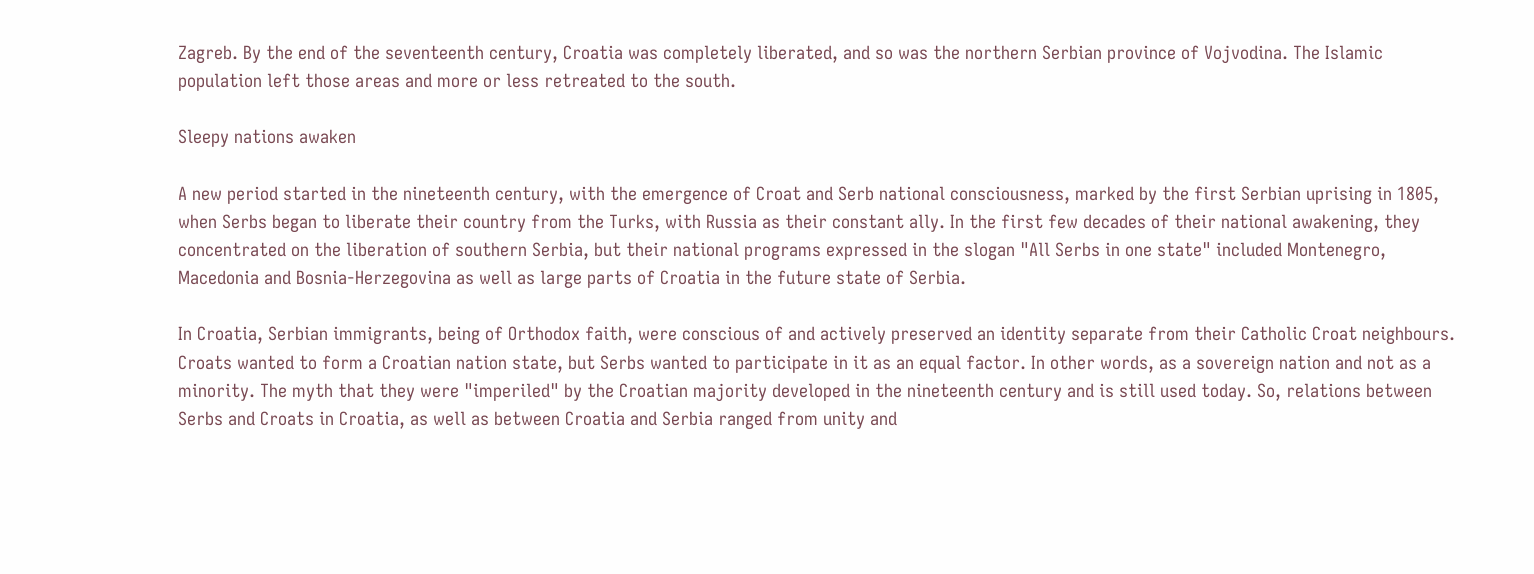Zagreb. By the end of the seventeenth century, Croatia was completely liberated, and so was the northern Serbian province of Vojvodina. The Islamic population left those areas and more or less retreated to the south.

Sleepy nations awaken

A new period started in the nineteenth century, with the emergence of Croat and Serb national consciousness, marked by the first Serbian uprising in 1805, when Serbs began to liberate their country from the Turks, with Russia as their constant ally. In the first few decades of their national awakening, they concentrated on the liberation of southern Serbia, but their national programs expressed in the slogan "All Serbs in one state" included Montenegro, Macedonia and Bosnia-Herzegovina as well as large parts of Croatia in the future state of Serbia.

In Croatia, Serbian immigrants, being of Orthodox faith, were conscious of and actively preserved an identity separate from their Catholic Croat neighbours. Croats wanted to form a Croatian nation state, but Serbs wanted to participate in it as an equal factor. In other words, as a sovereign nation and not as a minority. The myth that they were "imperiled" by the Croatian majority developed in the nineteenth century and is still used today. So, relations between Serbs and Croats in Croatia, as well as between Croatia and Serbia ranged from unity and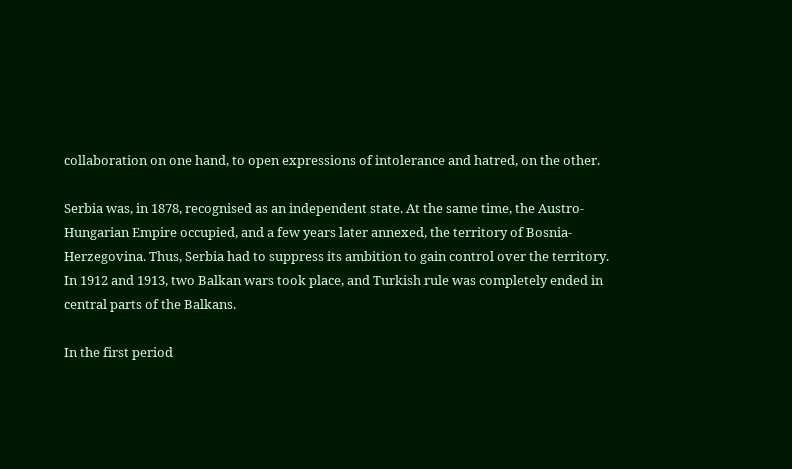collaboration on one hand, to open expressions of intolerance and hatred, on the other.

Serbia was, in 1878, recognised as an independent state. At the same time, the Austro-Hungarian Empire occupied, and a few years later annexed, the territory of Bosnia-Herzegovina. Thus, Serbia had to suppress its ambition to gain control over the territory. In 1912 and 1913, two Balkan wars took place, and Turkish rule was completely ended in central parts of the Balkans.

In the first period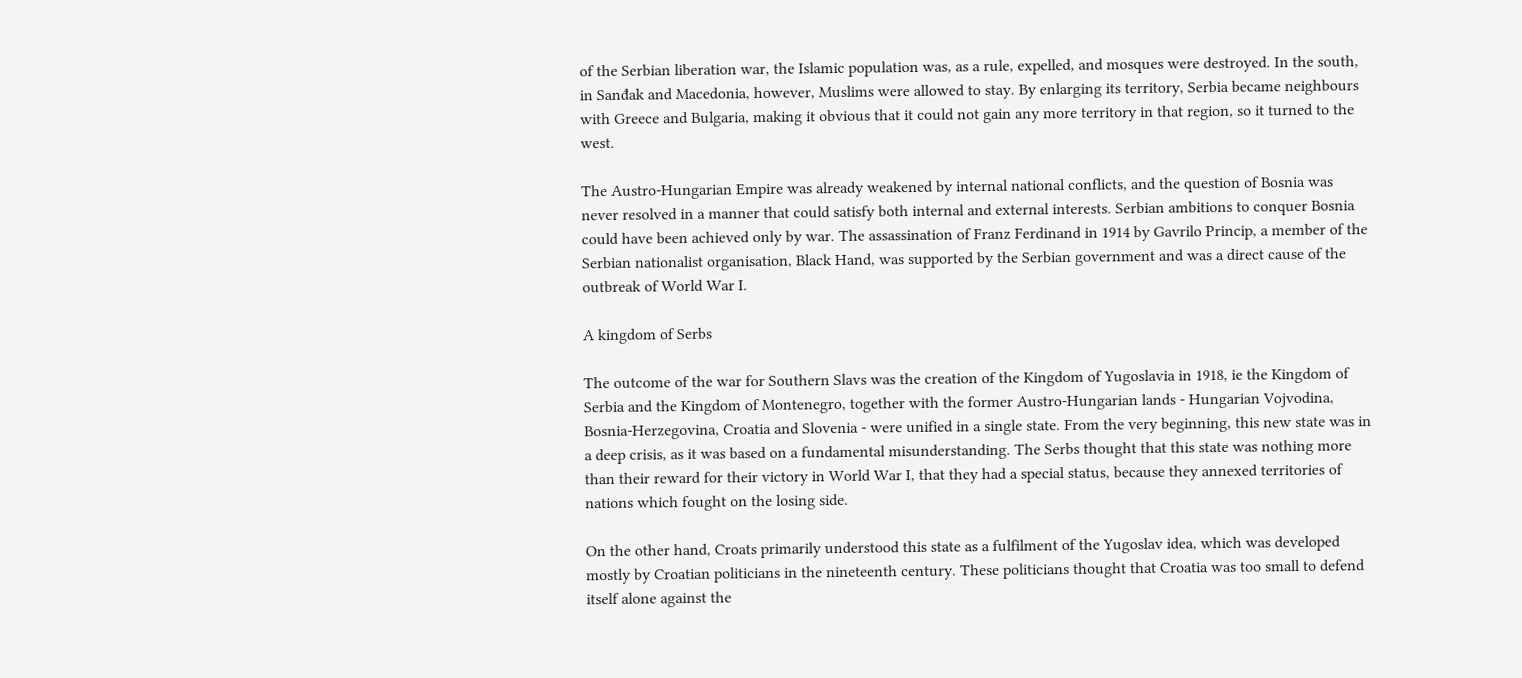of the Serbian liberation war, the Islamic population was, as a rule, expelled, and mosques were destroyed. In the south, in Sanđak and Macedonia, however, Muslims were allowed to stay. By enlarging its territory, Serbia became neighbours with Greece and Bulgaria, making it obvious that it could not gain any more territory in that region, so it turned to the west.

The Austro-Hungarian Empire was already weakened by internal national conflicts, and the question of Bosnia was never resolved in a manner that could satisfy both internal and external interests. Serbian ambitions to conquer Bosnia could have been achieved only by war. The assassination of Franz Ferdinand in 1914 by Gavrilo Princip, a member of the Serbian nationalist organisation, Black Hand, was supported by the Serbian government and was a direct cause of the outbreak of World War I.

A kingdom of Serbs

The outcome of the war for Southern Slavs was the creation of the Kingdom of Yugoslavia in 1918, ie the Kingdom of Serbia and the Kingdom of Montenegro, together with the former Austro-Hungarian lands - Hungarian Vojvodina, Bosnia-Herzegovina, Croatia and Slovenia - were unified in a single state. From the very beginning, this new state was in a deep crisis, as it was based on a fundamental misunderstanding. The Serbs thought that this state was nothing more than their reward for their victory in World War I, that they had a special status, because they annexed territories of nations which fought on the losing side.

On the other hand, Croats primarily understood this state as a fulfilment of the Yugoslav idea, which was developed mostly by Croatian politicians in the nineteenth century. These politicians thought that Croatia was too small to defend itself alone against the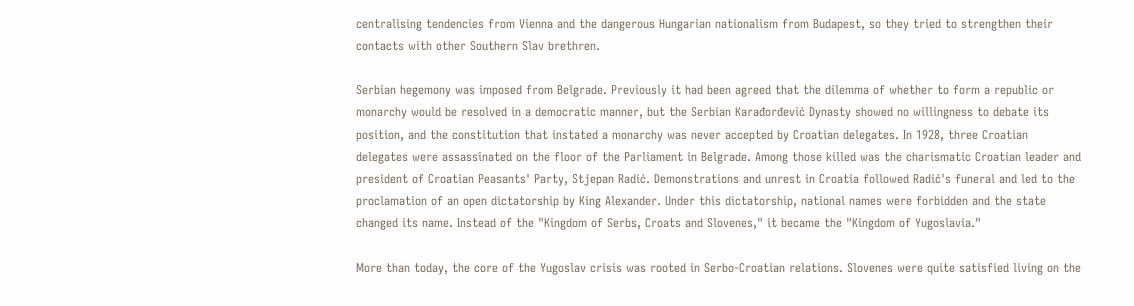centralising tendencies from Vienna and the dangerous Hungarian nationalism from Budapest, so they tried to strengthen their contacts with other Southern Slav brethren.

Serbian hegemony was imposed from Belgrade. Previously it had been agreed that the dilemma of whether to form a republic or monarchy would be resolved in a democratic manner, but the Serbian Karađorđević Dynasty showed no willingness to debate its position, and the constitution that instated a monarchy was never accepted by Croatian delegates. In 1928, three Croatian delegates were assassinated on the floor of the Parliament in Belgrade. Among those killed was the charismatic Croatian leader and president of Croatian Peasants' Party, Stjepan Radić. Demonstrations and unrest in Croatia followed Radić's funeral and led to the proclamation of an open dictatorship by King Alexander. Under this dictatorship, national names were forbidden and the state changed its name. Instead of the "Kingdom of Serbs, Croats and Slovenes," it became the "Kingdom of Yugoslavia."

More than today, the core of the Yugoslav crisis was rooted in Serbo-Croatian relations. Slovenes were quite satisfied living on the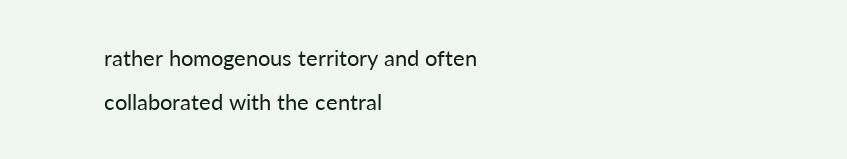rather homogenous territory and often collaborated with the central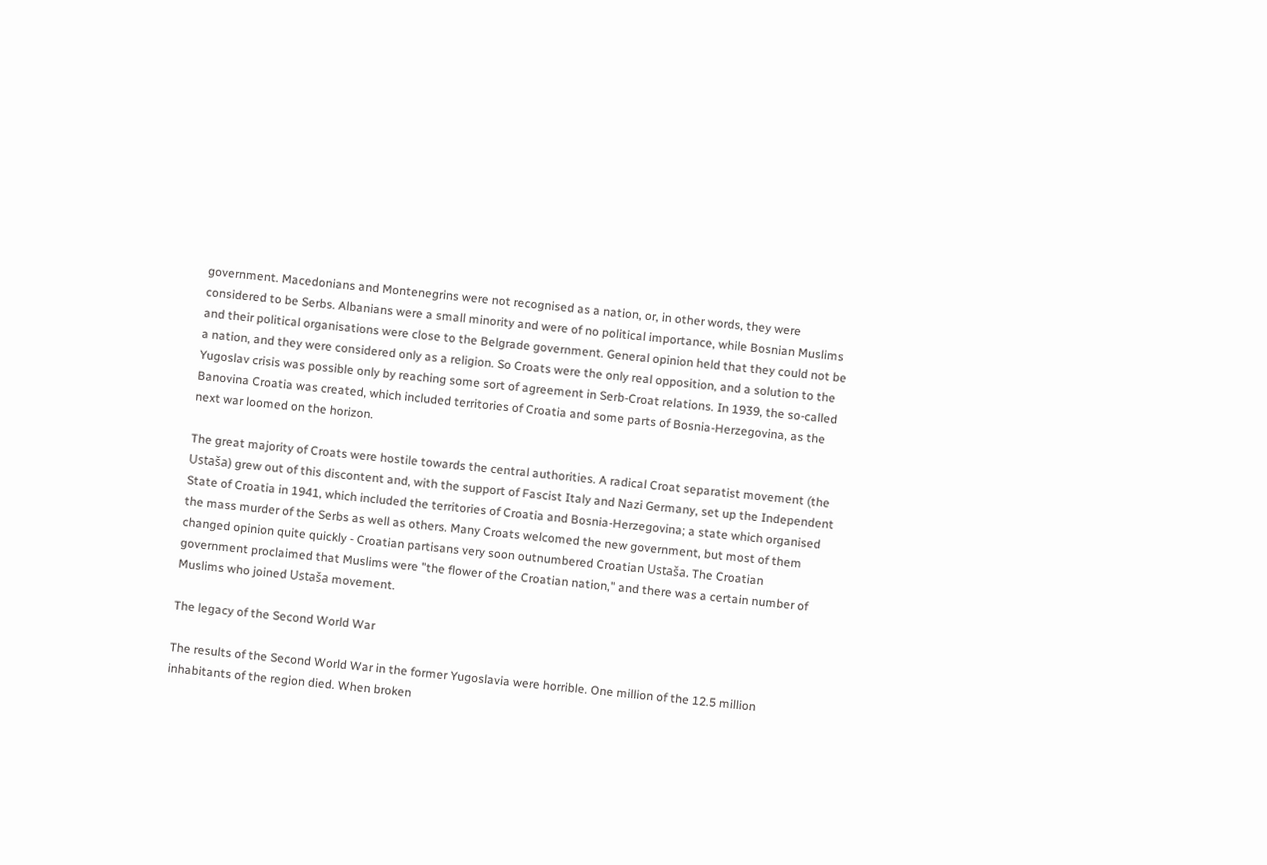government. Macedonians and Montenegrins were not recognised as a nation, or, in other words, they were considered to be Serbs. Albanians were a small minority and were of no political importance, while Bosnian Muslims and their political organisations were close to the Belgrade government. General opinion held that they could not be a nation, and they were considered only as a religion. So Croats were the only real opposition, and a solution to the Yugoslav crisis was possible only by reaching some sort of agreement in Serb-Croat relations. In 1939, the so-called Banovina Croatia was created, which included territories of Croatia and some parts of Bosnia-Herzegovina, as the next war loomed on the horizon.

The great majority of Croats were hostile towards the central authorities. A radical Croat separatist movement (the Ustaša) grew out of this discontent and, with the support of Fascist Italy and Nazi Germany, set up the Independent State of Croatia in 1941, which included the territories of Croatia and Bosnia-Herzegovina; a state which organised the mass murder of the Serbs as well as others. Many Croats welcomed the new government, but most of them changed opinion quite quickly - Croatian partisans very soon outnumbered Croatian Ustaša. The Croatian government proclaimed that Muslims were "the flower of the Croatian nation," and there was a certain number of Muslims who joined Ustaša movement.

The legacy of the Second World War

The results of the Second World War in the former Yugoslavia were horrible. One million of the 12.5 million inhabitants of the region died. When broken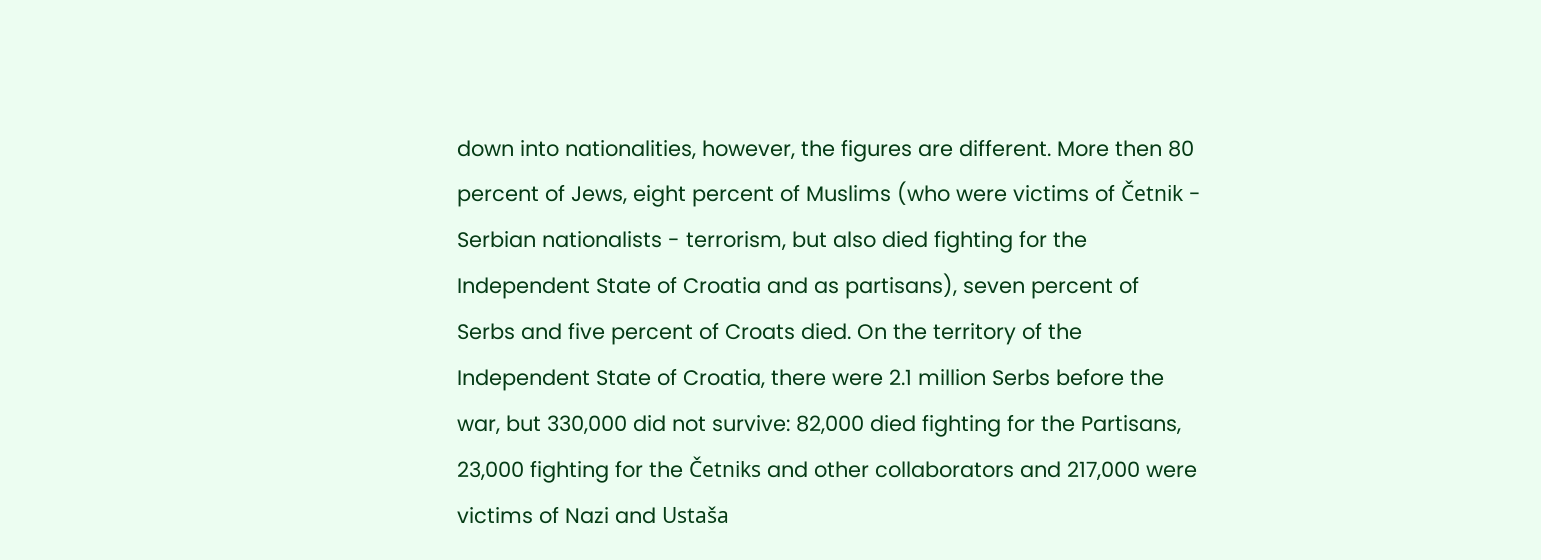down into nationalities, however, the figures are different. More then 80 percent of Jews, eight percent of Muslims (who were victims of Četnik - Serbian nationalists - terrorism, but also died fighting for the Independent State of Croatia and as partisans), seven percent of Serbs and five percent of Croats died. On the territory of the Independent State of Croatia, there were 2.1 million Serbs before the war, but 330,000 did not survive: 82,000 died fighting for the Partisans, 23,000 fighting for the Četniks and other collaborators and 217,000 were victims of Nazi and Ustaša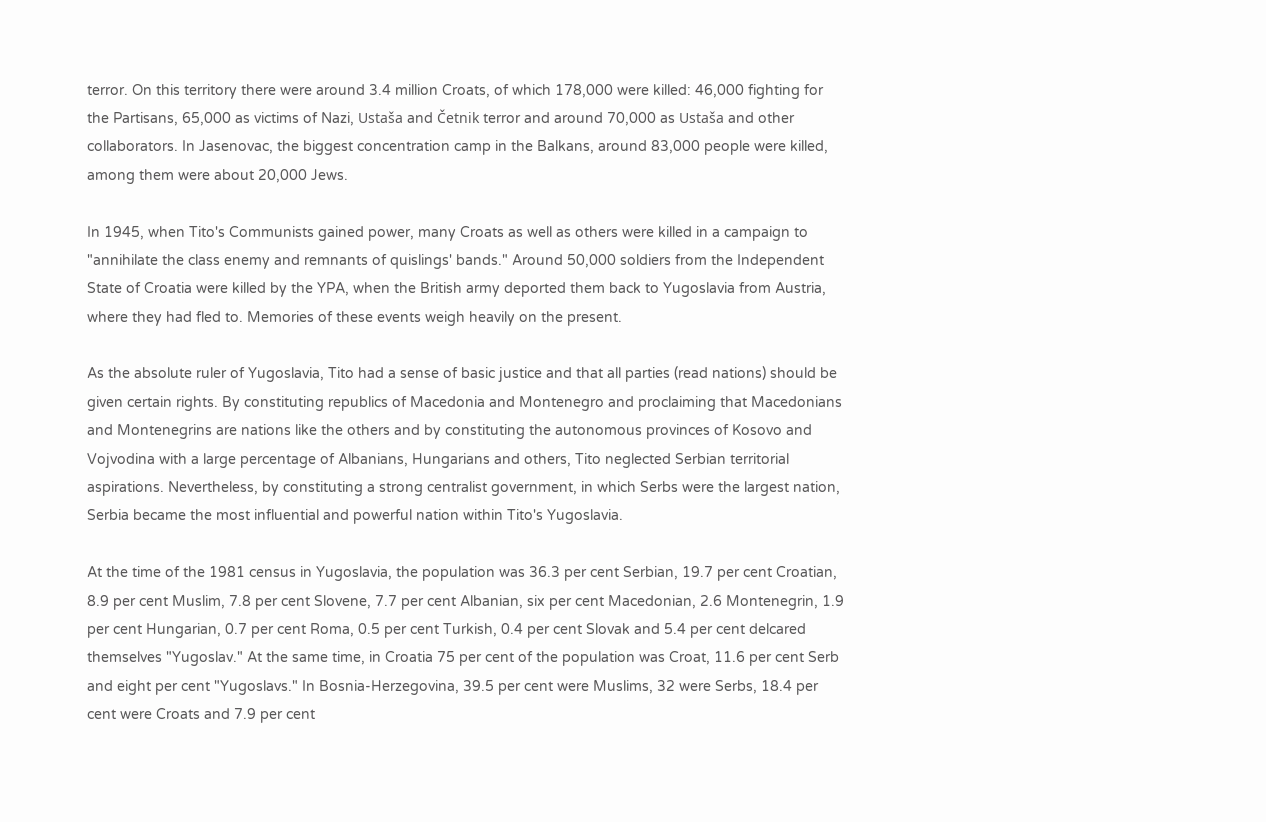terror. On this territory there were around 3.4 million Croats, of which 178,000 were killed: 46,000 fighting for the Partisans, 65,000 as victims of Nazi, Ustaša and Četnik terror and around 70,000 as Ustaša and other collaborators. In Jasenovac, the biggest concentration camp in the Balkans, around 83,000 people were killed, among them were about 20,000 Jews.

In 1945, when Tito's Communists gained power, many Croats as well as others were killed in a campaign to "annihilate the class enemy and remnants of quislings' bands." Around 50,000 soldiers from the Independent State of Croatia were killed by the YPA, when the British army deported them back to Yugoslavia from Austria, where they had fled to. Memories of these events weigh heavily on the present.

As the absolute ruler of Yugoslavia, Tito had a sense of basic justice and that all parties (read nations) should be given certain rights. By constituting republics of Macedonia and Montenegro and proclaiming that Macedonians and Montenegrins are nations like the others and by constituting the autonomous provinces of Kosovo and Vojvodina with a large percentage of Albanians, Hungarians and others, Tito neglected Serbian territorial aspirations. Nevertheless, by constituting a strong centralist government, in which Serbs were the largest nation, Serbia became the most influential and powerful nation within Tito's Yugoslavia.

At the time of the 1981 census in Yugoslavia, the population was 36.3 per cent Serbian, 19.7 per cent Croatian, 8.9 per cent Muslim, 7.8 per cent Slovene, 7.7 per cent Albanian, six per cent Macedonian, 2.6 Montenegrin, 1.9 per cent Hungarian, 0.7 per cent Roma, 0.5 per cent Turkish, 0.4 per cent Slovak and 5.4 per cent delcared themselves "Yugoslav." At the same time, in Croatia 75 per cent of the population was Croat, 11.6 per cent Serb and eight per cent "Yugoslavs." In Bosnia-Herzegovina, 39.5 per cent were Muslims, 32 were Serbs, 18.4 per cent were Croats and 7.9 per cent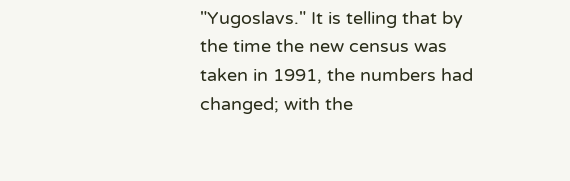"Yugoslavs." It is telling that by the time the new census was taken in 1991, the numbers had changed; with the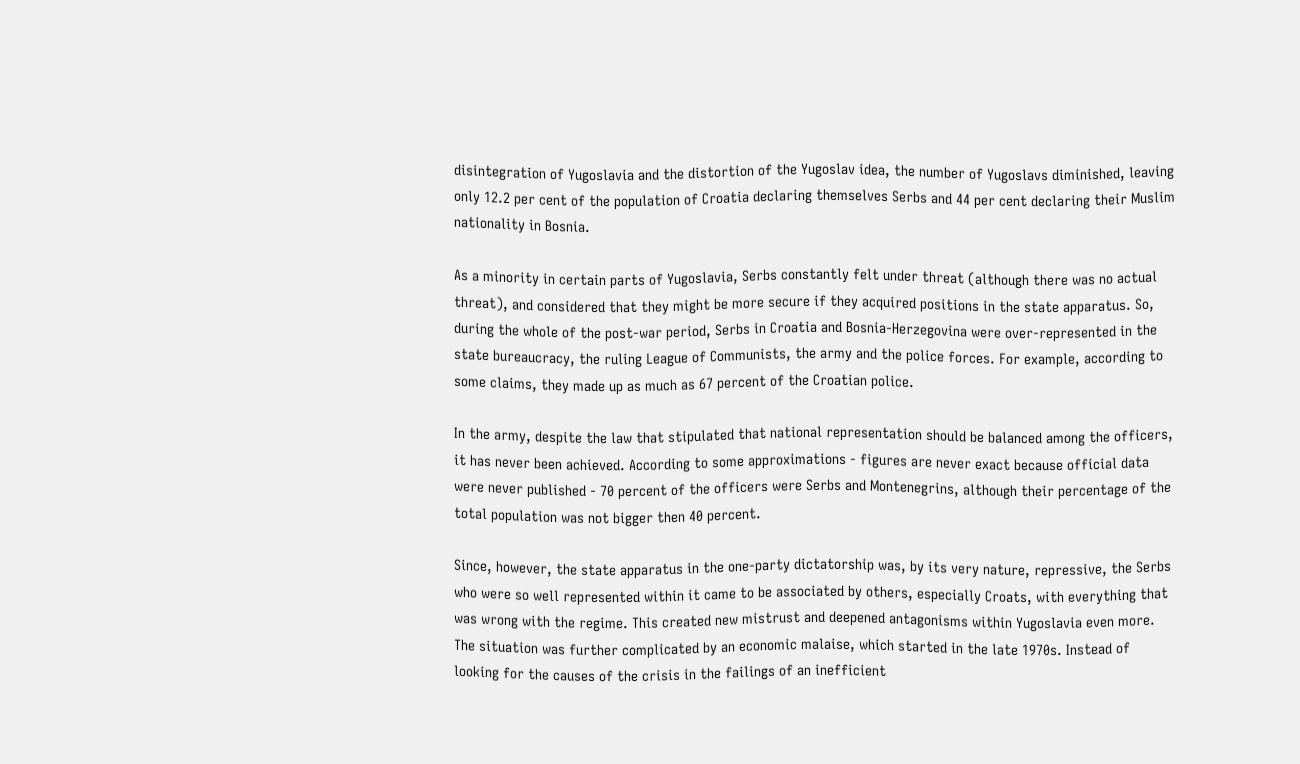disintegration of Yugoslavia and the distortion of the Yugoslav idea, the number of Yugoslavs diminished, leaving only 12.2 per cent of the population of Croatia declaring themselves Serbs and 44 per cent declaring their Muslim nationality in Bosnia.

As a minority in certain parts of Yugoslavia, Serbs constantly felt under threat (although there was no actual threat), and considered that they might be more secure if they acquired positions in the state apparatus. So, during the whole of the post-war period, Serbs in Croatia and Bosnia-Herzegovina were over-represented in the state bureaucracy, the ruling League of Communists, the army and the police forces. For example, according to some claims, they made up as much as 67 percent of the Croatian police.

In the army, despite the law that stipulated that national representation should be balanced among the officers, it has never been achieved. According to some approximations - figures are never exact because official data were never published - 70 percent of the officers were Serbs and Montenegrins, although their percentage of the total population was not bigger then 40 percent.

Since, however, the state apparatus in the one-party dictatorship was, by its very nature, repressive, the Serbs who were so well represented within it came to be associated by others, especially Croats, with everything that was wrong with the regime. This created new mistrust and deepened antagonisms within Yugoslavia even more. The situation was further complicated by an economic malaise, which started in the late 1970s. Instead of looking for the causes of the crisis in the failings of an inefficient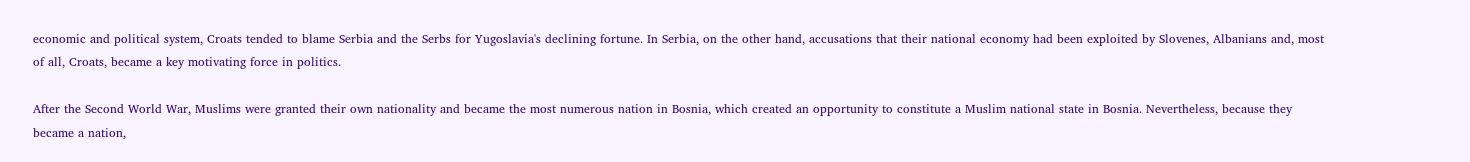economic and political system, Croats tended to blame Serbia and the Serbs for Yugoslavia's declining fortune. In Serbia, on the other hand, accusations that their national economy had been exploited by Slovenes, Albanians and, most of all, Croats, became a key motivating force in politics.

After the Second World War, Muslims were granted their own nationality and became the most numerous nation in Bosnia, which created an opportunity to constitute a Muslim national state in Bosnia. Nevertheless, because they became a nation,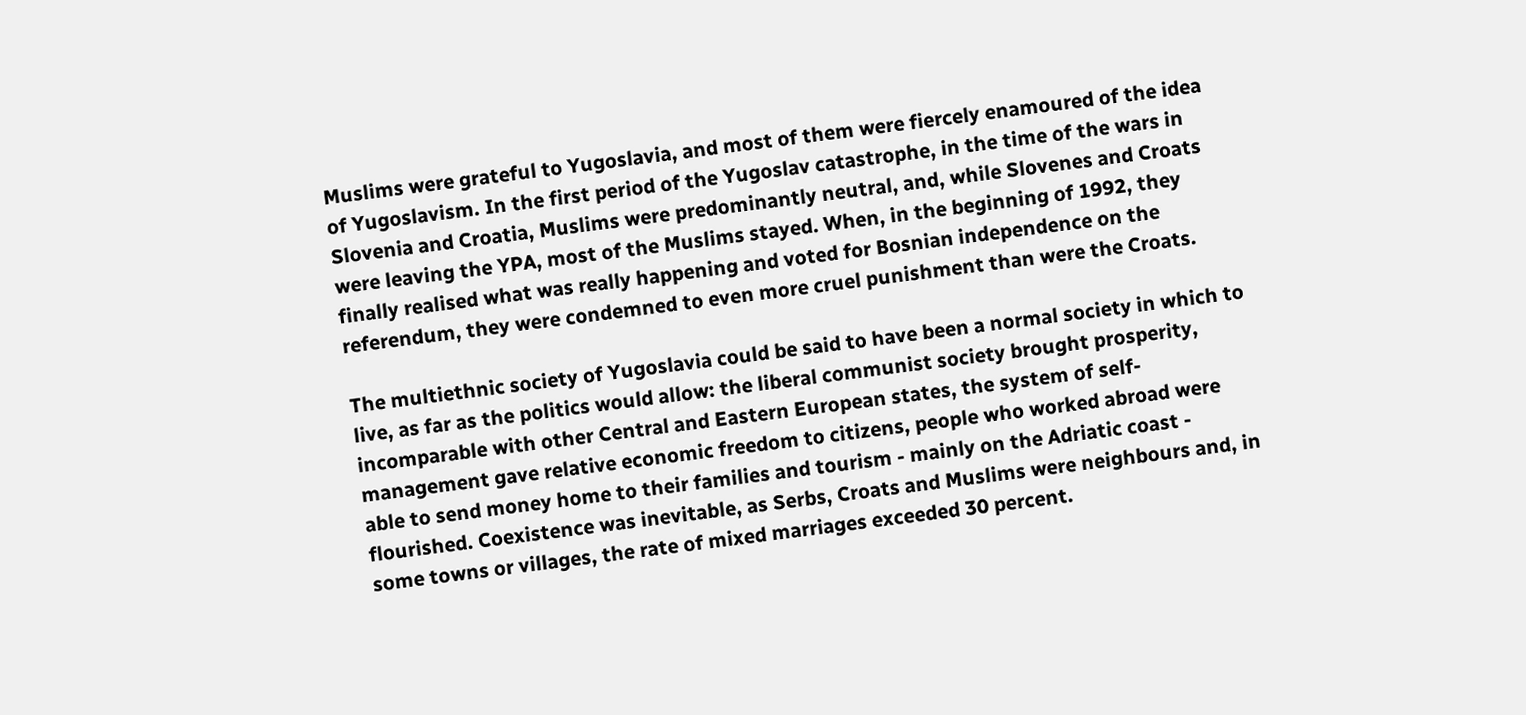Muslims were grateful to Yugoslavia, and most of them were fiercely enamoured of the idea of Yugoslavism. In the first period of the Yugoslav catastrophe, in the time of the wars in Slovenia and Croatia, Muslims were predominantly neutral, and, while Slovenes and Croats were leaving the YPA, most of the Muslims stayed. When, in the beginning of 1992, they finally realised what was really happening and voted for Bosnian independence on the referendum, they were condemned to even more cruel punishment than were the Croats.

The multiethnic society of Yugoslavia could be said to have been a normal society in which to live, as far as the politics would allow: the liberal communist society brought prosperity, incomparable with other Central and Eastern European states, the system of self-management gave relative economic freedom to citizens, people who worked abroad were able to send money home to their families and tourism - mainly on the Adriatic coast - flourished. Coexistence was inevitable, as Serbs, Croats and Muslims were neighbours and, in some towns or villages, the rate of mixed marriages exceeded 30 percent.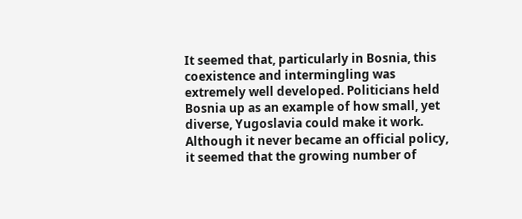It seemed that, particularly in Bosnia, this coexistence and intermingling was extremely well developed. Politicians held Bosnia up as an example of how small, yet diverse, Yugoslavia could make it work. Although it never became an official policy, it seemed that the growing number of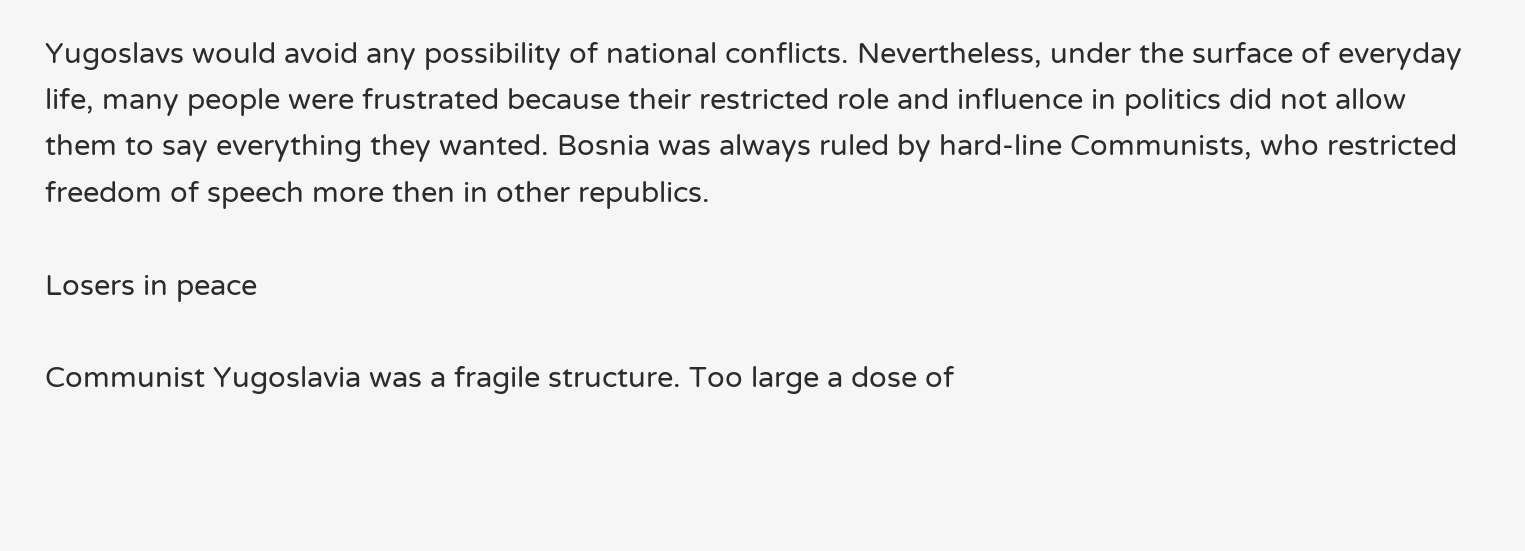Yugoslavs would avoid any possibility of national conflicts. Nevertheless, under the surface of everyday life, many people were frustrated because their restricted role and influence in politics did not allow them to say everything they wanted. Bosnia was always ruled by hard-line Communists, who restricted freedom of speech more then in other republics.

Losers in peace

Communist Yugoslavia was a fragile structure. Too large a dose of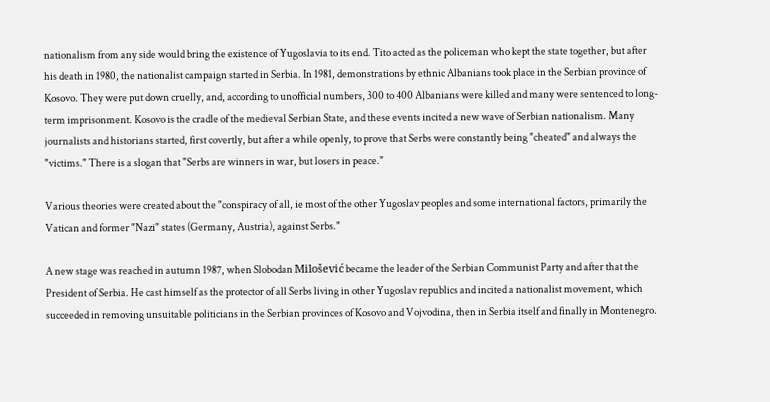nationalism from any side would bring the existence of Yugoslavia to its end. Tito acted as the policeman who kept the state together, but after his death in 1980, the nationalist campaign started in Serbia. In 1981, demonstrations by ethnic Albanians took place in the Serbian province of Kosovo. They were put down cruelly, and, according to unofficial numbers, 300 to 400 Albanians were killed and many were sentenced to long-term imprisonment. Kosovo is the cradle of the medieval Serbian State, and these events incited a new wave of Serbian nationalism. Many journalists and historians started, first covertly, but after a while openly, to prove that Serbs were constantly being "cheated" and always the "victims." There is a slogan that "Serbs are winners in war, but losers in peace."

Various theories were created about the "conspiracy of all, ie most of the other Yugoslav peoples and some international factors, primarily the Vatican and former "Nazi" states (Germany, Austria), against Serbs."

A new stage was reached in autumn 1987, when Slobodan Milošević became the leader of the Serbian Communist Party and after that the President of Serbia. He cast himself as the protector of all Serbs living in other Yugoslav republics and incited a nationalist movement, which succeeded in removing unsuitable politicians in the Serbian provinces of Kosovo and Vojvodina, then in Serbia itself and finally in Montenegro.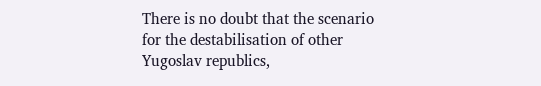There is no doubt that the scenario for the destabilisation of other Yugoslav republics,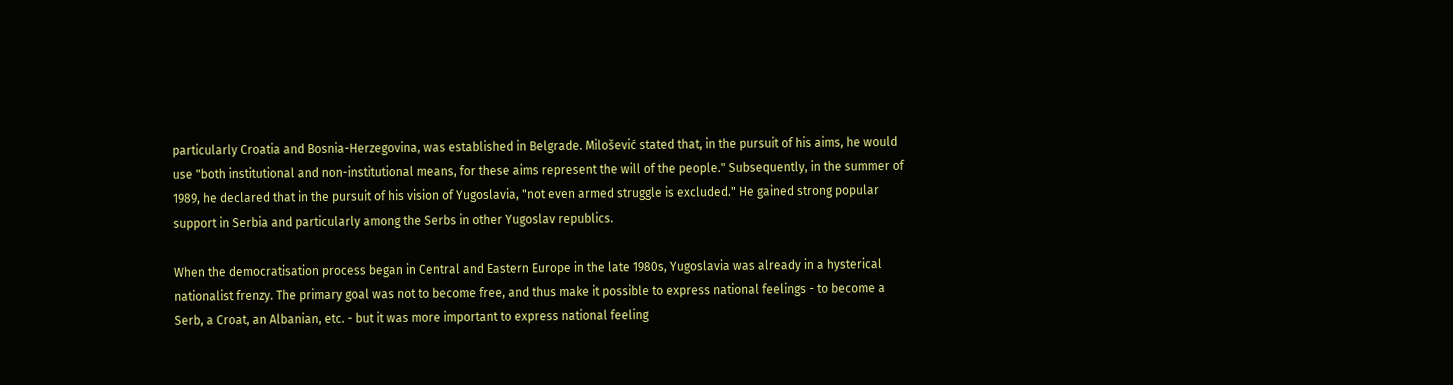particularly Croatia and Bosnia-Herzegovina, was established in Belgrade. Milošević stated that, in the pursuit of his aims, he would use "both institutional and non-institutional means, for these aims represent the will of the people." Subsequently, in the summer of 1989, he declared that in the pursuit of his vision of Yugoslavia, "not even armed struggle is excluded." He gained strong popular support in Serbia and particularly among the Serbs in other Yugoslav republics.

When the democratisation process began in Central and Eastern Europe in the late 1980s, Yugoslavia was already in a hysterical nationalist frenzy. The primary goal was not to become free, and thus make it possible to express national feelings - to become a Serb, a Croat, an Albanian, etc. - but it was more important to express national feeling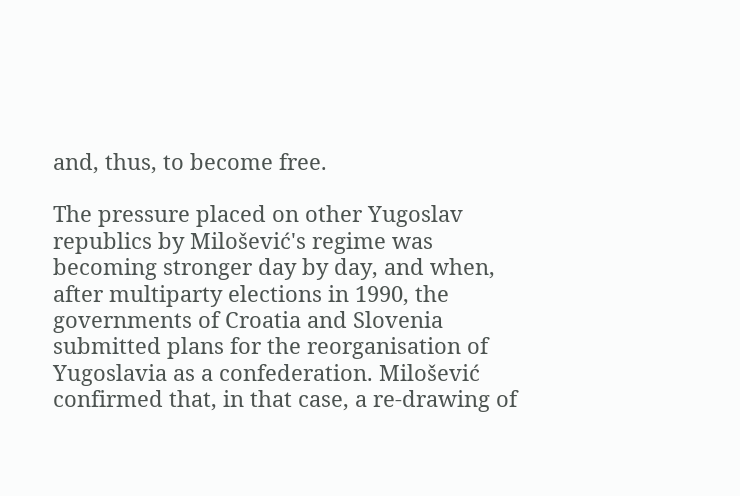and, thus, to become free.

The pressure placed on other Yugoslav republics by Milošević's regime was becoming stronger day by day, and when, after multiparty elections in 1990, the governments of Croatia and Slovenia submitted plans for the reorganisation of Yugoslavia as a confederation. Milošević confirmed that, in that case, a re-drawing of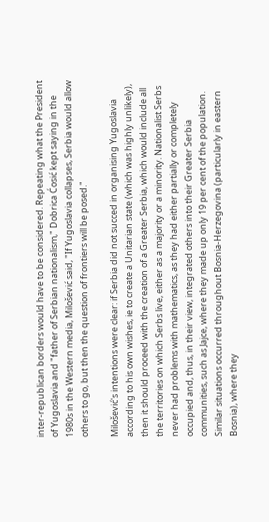inter-republican borders would have to be considered. Repeating what the President of Yugoslavia and "father of Serbian nationalism," Dobrica Ćosić kept saying in the 1980s in the Western media, Milošević said, "If Yugoslavia collapses, Serbia would allow others to go, but then the question of frontiers will be posed."

Milošević's intentions were clear: if Serbia did not succed in organising Yugoslavia according to his own wishes, ie to create a Unitarian state (which was highly unlikely), then it should proceed with the creation of a Greater Serbia, which would include all the territories on which Serbs live, either as a majority or a minority. Nationalist Serbs never had problems with mathematics, as they had either partially or completely occupied and, thus, in their view, integrated others into their Greater Serbia communities, such as Jajce, where they made up only 19 per cent of the population. Similar situations occurred throughout Bosnia-Herzegovina (particularly in eastern Bosnia), where they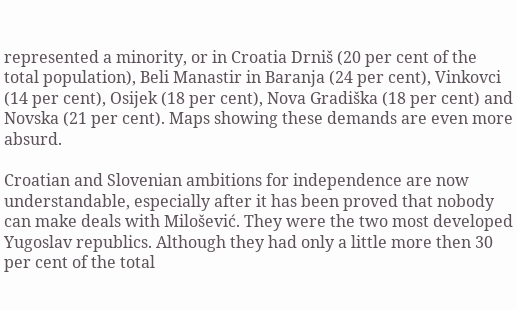represented a minority, or in Croatia Drniš (20 per cent of the total population), Beli Manastir in Baranja (24 per cent), Vinkovci (14 per cent), Osijek (18 per cent), Nova Gradiška (18 per cent) and Novska (21 per cent). Maps showing these demands are even more absurd.

Croatian and Slovenian ambitions for independence are now understandable, especially after it has been proved that nobody can make deals with Milošević. They were the two most developed Yugoslav republics. Although they had only a little more then 30 per cent of the total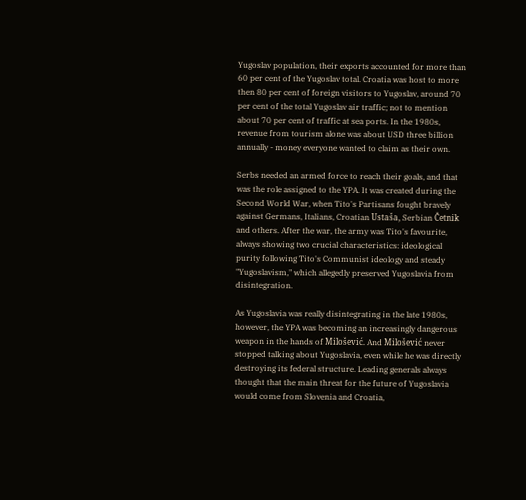Yugoslav population, their exports accounted for more than 60 per cent of the Yugoslav total. Croatia was host to more then 80 per cent of foreign visitors to Yugoslav, around 70 per cent of the total Yugoslav air traffic; not to mention about 70 per cent of traffic at sea ports. In the 1980s, revenue from tourism alone was about USD three billion annually - money everyone wanted to claim as their own.

Serbs needed an armed force to reach their goals, and that was the role assigned to the YPA. It was created during the Second World War, when Tito's Partisans fought bravely against Germans, Italians, Croatian Ustaša, Serbian Četnik and others. After the war, the army was Tito's favourite, always showing two crucial characteristics: ideological purity following Tito's Communist ideology and steady "Yugoslavism," which allegedly preserved Yugoslavia from disintegration.

As Yugoslavia was really disintegrating in the late 1980s, however, the YPA was becoming an increasingly dangerous weapon in the hands of Milošević. And Milošević never stopped talking about Yugoslavia, even while he was directly destroying its federal structure. Leading generals always thought that the main threat for the future of Yugoslavia would come from Slovenia and Croatia,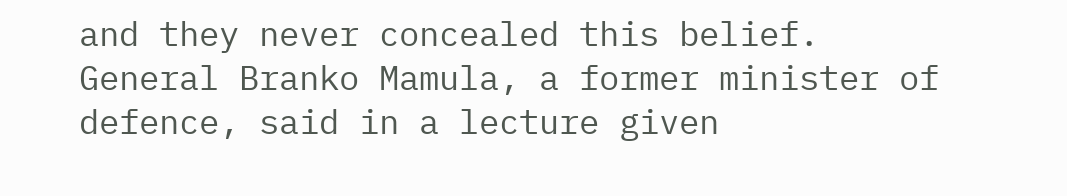and they never concealed this belief. General Branko Mamula, a former minister of defence, said in a lecture given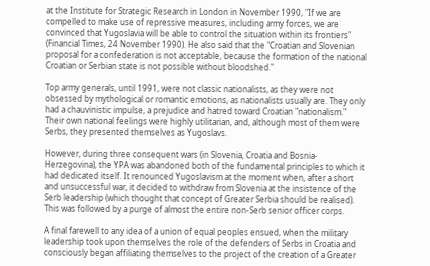at the Institute for Strategic Research in London in November 1990, "If we are compelled to make use of repressive measures, including army forces, we are convinced that Yugoslavia will be able to control the situation within its frontiers" (Financial Times, 24 November 1990). He also said that the "Croatian and Slovenian proposal for a confederation is not acceptable, because the formation of the national Croatian or Serbian state is not possible without bloodshed."

Top army generals, until 1991, were not classic nationalists, as they were not obsessed by mythological or romantic emotions, as nationalists usually are. They only had a chauvinistic impulse, a prejudice and hatred toward Croatian "nationalism." Their own national feelings were highly utilitarian, and, although most of them were Serbs, they presented themselves as Yugoslavs.

However, during three consequent wars (in Slovenia, Croatia and Bosnia-Herzegovina), the YPA was abandoned both of the fundamental principles to which it had dedicated itself. It renounced Yugoslavism at the moment when, after a short and unsuccessful war, it decided to withdraw from Slovenia at the insistence of the Serb leadership (which thought that concept of Greater Serbia should be realised). This was followed by a purge of almost the entire non-Serb senior officer corps.

A final farewell to any idea of a union of equal peoples ensued, when the military leadership took upon themselves the role of the defenders of Serbs in Croatia and consciously began affiliating themselves to the project of the creation of a Greater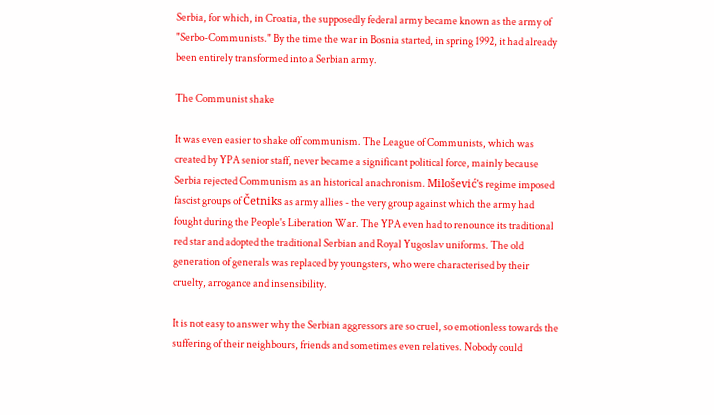Serbia, for which, in Croatia, the supposedly federal army became known as the army of "Serbo-Communists." By the time the war in Bosnia started, in spring 1992, it had already been entirely transformed into a Serbian army.

The Communist shake

It was even easier to shake off communism. The League of Communists, which was created by YPA senior staff, never became a significant political force, mainly because Serbia rejected Communism as an historical anachronism. Milošević's regime imposed fascist groups of Četniks as army allies - the very group against which the army had fought during the People's Liberation War. The YPA even had to renounce its traditional red star and adopted the traditional Serbian and Royal Yugoslav uniforms. The old generation of generals was replaced by youngsters, who were characterised by their cruelty, arrogance and insensibility.

It is not easy to answer why the Serbian aggressors are so cruel, so emotionless towards the suffering of their neighbours, friends and sometimes even relatives. Nobody could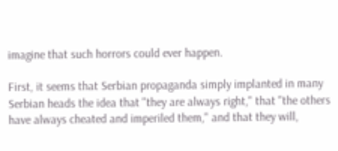imagine that such horrors could ever happen.

First, it seems that Serbian propaganda simply implanted in many Serbian heads the idea that "they are always right," that "the others have always cheated and imperiled them," and that they will,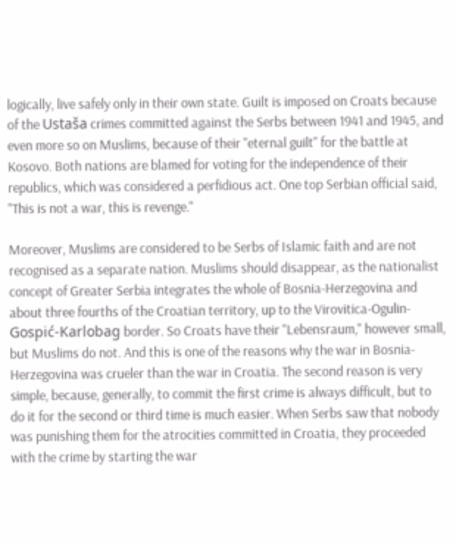logically, live safely only in their own state. Guilt is imposed on Croats because of the Ustaša crimes committed against the Serbs between 1941 and 1945, and even more so on Muslims, because of their "eternal guilt" for the battle at Kosovo. Both nations are blamed for voting for the independence of their republics, which was considered a perfidious act. One top Serbian official said, "This is not a war, this is revenge."

Moreover, Muslims are considered to be Serbs of Islamic faith and are not recognised as a separate nation. Muslims should disappear, as the nationalist concept of Greater Serbia integrates the whole of Bosnia-Herzegovina and about three fourths of the Croatian territory, up to the Virovitica-Ogulin-Gospić-Karlobag border. So Croats have their "Lebensraum," however small, but Muslims do not. And this is one of the reasons why the war in Bosnia-Herzegovina was crueler than the war in Croatia. The second reason is very simple, because, generally, to commit the first crime is always difficult, but to do it for the second or third time is much easier. When Serbs saw that nobody was punishing them for the atrocities committed in Croatia, they proceeded with the crime by starting the war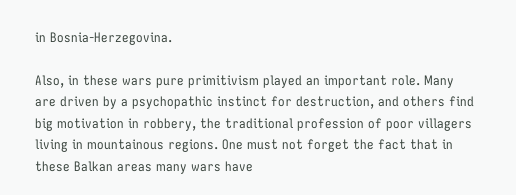in Bosnia-Herzegovina.

Also, in these wars pure primitivism played an important role. Many are driven by a psychopathic instinct for destruction, and others find big motivation in robbery, the traditional profession of poor villagers living in mountainous regions. One must not forget the fact that in these Balkan areas many wars have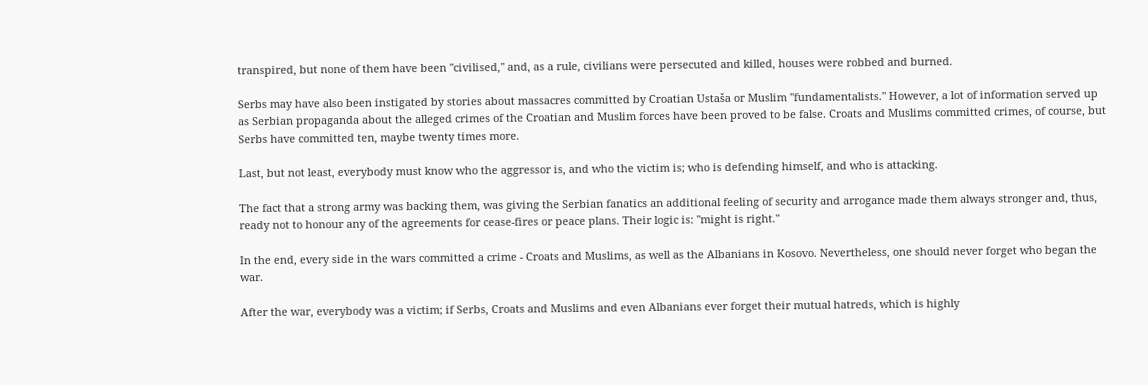transpired, but none of them have been "civilised," and, as a rule, civilians were persecuted and killed, houses were robbed and burned.

Serbs may have also been instigated by stories about massacres committed by Croatian Ustaša or Muslim "fundamentalists." However, a lot of information served up as Serbian propaganda about the alleged crimes of the Croatian and Muslim forces have been proved to be false. Croats and Muslims committed crimes, of course, but Serbs have committed ten, maybe twenty times more.

Last, but not least, everybody must know who the aggressor is, and who the victim is; who is defending himself, and who is attacking.

The fact that a strong army was backing them, was giving the Serbian fanatics an additional feeling of security and arrogance made them always stronger and, thus, ready not to honour any of the agreements for cease-fires or peace plans. Their logic is: "might is right."

In the end, every side in the wars committed a crime - Croats and Muslims, as well as the Albanians in Kosovo. Nevertheless, one should never forget who began the war.

After the war, everybody was a victim; if Serbs, Croats and Muslims and even Albanians ever forget their mutual hatreds, which is highly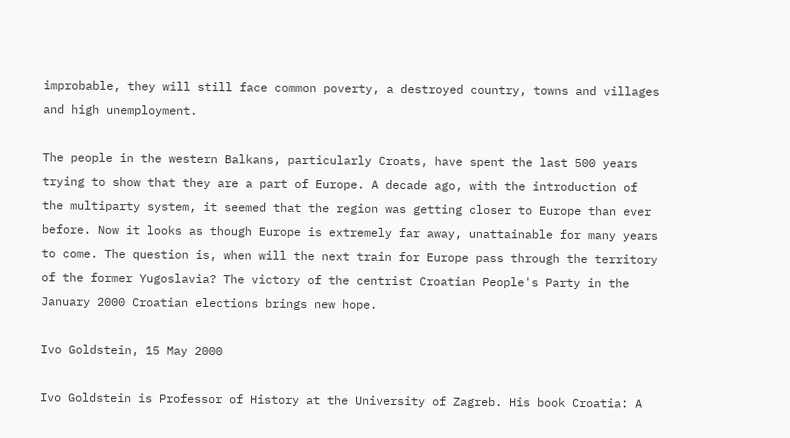improbable, they will still face common poverty, a destroyed country, towns and villages and high unemployment.

The people in the western Balkans, particularly Croats, have spent the last 500 years trying to show that they are a part of Europe. A decade ago, with the introduction of the multiparty system, it seemed that the region was getting closer to Europe than ever before. Now it looks as though Europe is extremely far away, unattainable for many years to come. The question is, when will the next train for Europe pass through the territory of the former Yugoslavia? The victory of the centrist Croatian People's Party in the January 2000 Croatian elections brings new hope.

Ivo Goldstein, 15 May 2000

Ivo Goldstein is Professor of History at the University of Zagreb. His book Croatia: A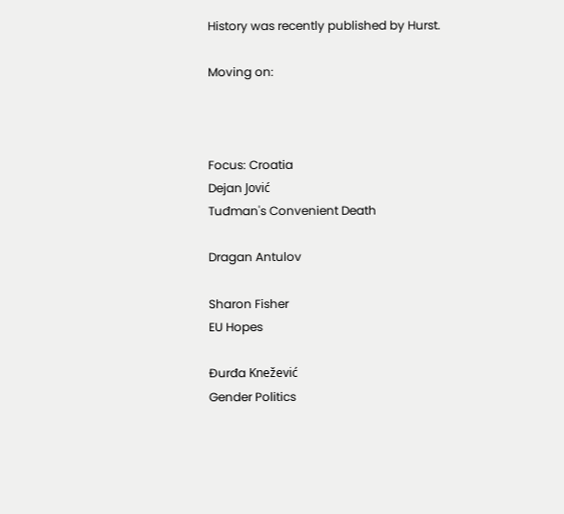History was recently published by Hurst.

Moving on:



Focus: Croatia
Dejan Jović
Tuđman's Convenient Death

Dragan Antulov

Sharon Fisher
EU Hopes

Đurđa Knežević
Gender Politics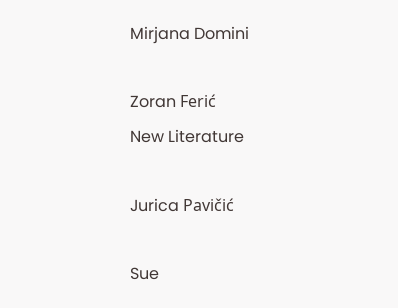Mirjana Domini

Zoran Ferić
New Literature

Jurica Pavičić

Sue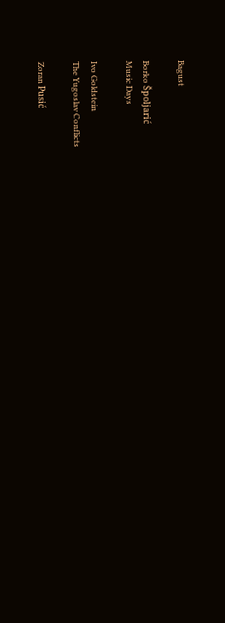Bagust

Borko Špoljarić
Music Days

Ivo Goldstein
The Yugoslav Conflicts

Zoran Pusić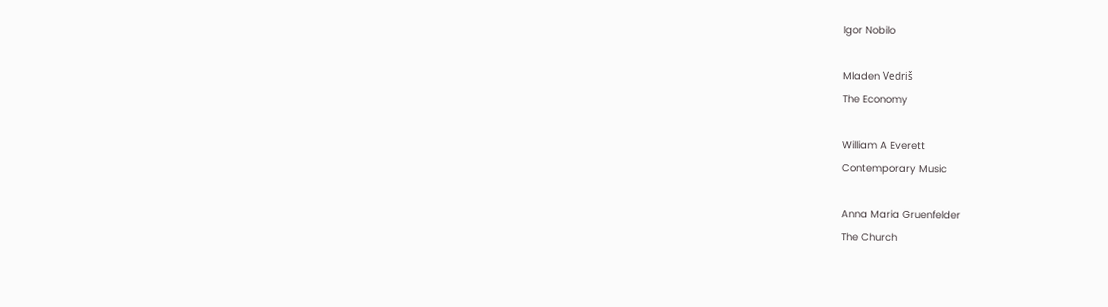Igor Nobilo

Mladen Vedriš
The Economy

William A Everett
Contemporary Music

Anna Maria Gruenfelder
The Church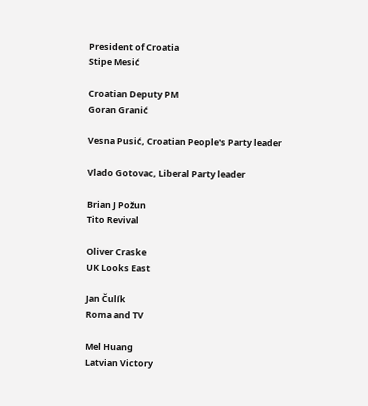President of Croatia
Stipe Mesić

Croatian Deputy PM
Goran Granić

Vesna Pusić, Croatian People's Party leader

Vlado Gotovac, Liberal Party leader

Brian J Požun
Tito Revival

Oliver Craske
UK Looks East

Jan Čulík
Roma and TV

Mel Huang
Latvian Victory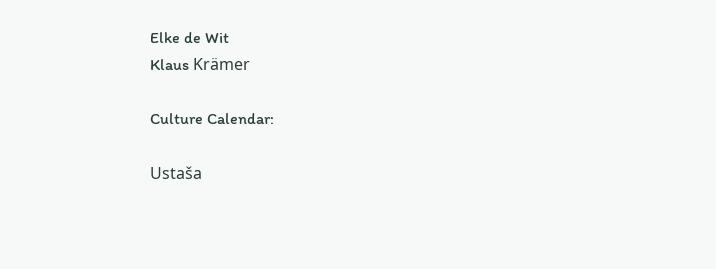Elke de Wit
Klaus Krämer

Culture Calendar:

Ustaša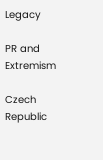Legacy

PR and Extremism

Czech Republic